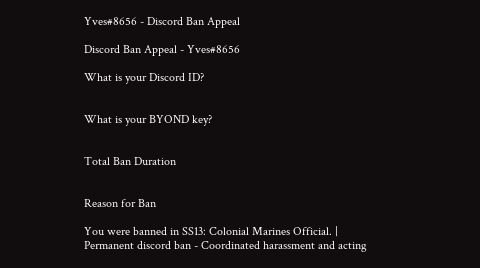Yves#8656 - Discord Ban Appeal

Discord Ban Appeal - Yves#8656

What is your Discord ID?


What is your BYOND key?


Total Ban Duration


Reason for Ban

You were banned in SS13: Colonial Marines Official. | Permanent discord ban - Coordinated harassment and acting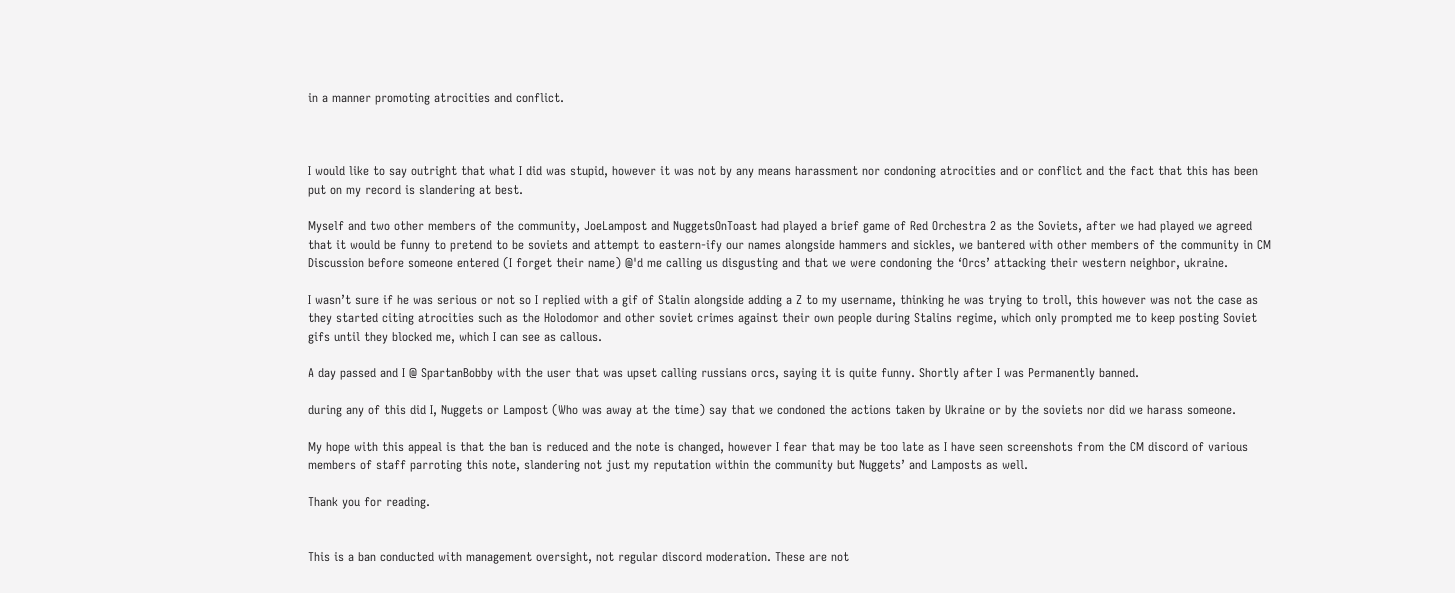in a manner promoting atrocities and conflict.



I would like to say outright that what I did was stupid, however it was not by any means harassment nor condoning atrocities and or conflict and the fact that this has been put on my record is slandering at best.

Myself and two other members of the community, JoeLampost and NuggetsOnToast had played a brief game of Red Orchestra 2 as the Soviets, after we had played we agreed that it would be funny to pretend to be soviets and attempt to eastern-ify our names alongside hammers and sickles, we bantered with other members of the community in CM Discussion before someone entered (I forget their name) @'d me calling us disgusting and that we were condoning the ‘Orcs’ attacking their western neighbor, ukraine.

I wasn’t sure if he was serious or not so I replied with a gif of Stalin alongside adding a Z to my username, thinking he was trying to troll, this however was not the case as they started citing atrocities such as the Holodomor and other soviet crimes against their own people during Stalins regime, which only prompted me to keep posting Soviet gifs until they blocked me, which I can see as callous.

A day passed and I @ SpartanBobby with the user that was upset calling russians orcs, saying it is quite funny. Shortly after I was Permanently banned.

during any of this did I, Nuggets or Lampost (Who was away at the time) say that we condoned the actions taken by Ukraine or by the soviets nor did we harass someone.

My hope with this appeal is that the ban is reduced and the note is changed, however I fear that may be too late as I have seen screenshots from the CM discord of various members of staff parroting this note, slandering not just my reputation within the community but Nuggets’ and Lamposts as well.

Thank you for reading.


This is a ban conducted with management oversight, not regular discord moderation. These are not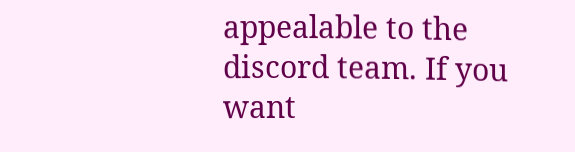appealable to the discord team. If you want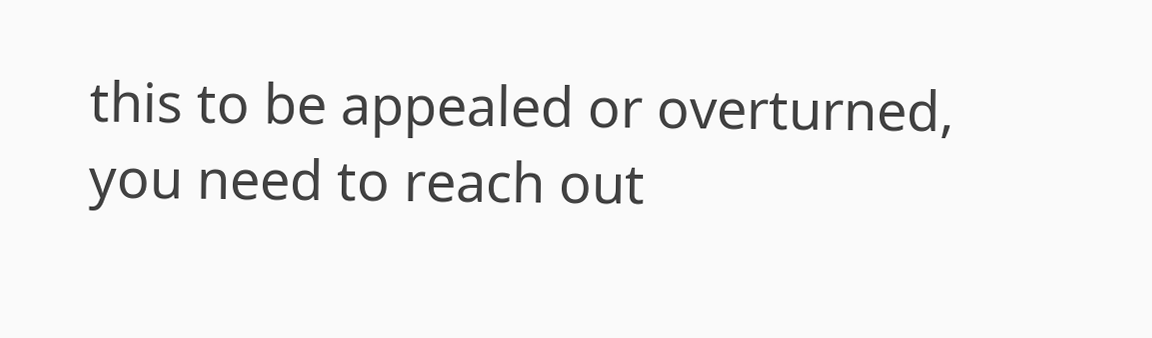this to be appealed or overturned, you need to reach out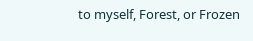to myself, Forest, or Frozen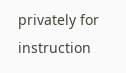privately for instruction